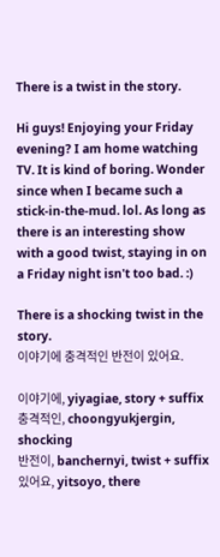There is a twist in the story.

Hi guys! Enjoying your Friday evening? I am home watching TV. It is kind of boring. Wonder since when I became such a stick-in-the-mud. lol. As long as there is an interesting show with a good twist, staying in on a Friday night isn't too bad. :)

There is a shocking twist in the story.
이야기에 충격적인 반전이 있어요.

이야기에, yiyagiae, story + suffix
충격적인, choongyukjergin, shocking
반전이, banchernyi, twist + suffix
있어요, yitsoyo, there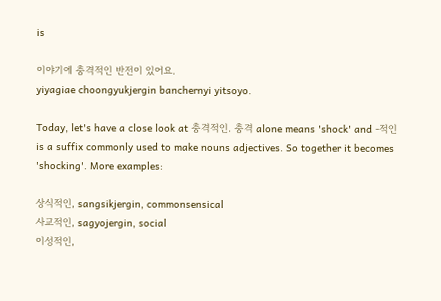is

이야기에 충격적인 반전이 있어요.
yiyagiae choongyukjergin banchernyi yitsoyo.

Today, let's have a close look at 충격적인. 충격 alone means 'shock' and -적인 is a suffix commonly used to make nouns adjectives. So together it becomes 'shocking'. More examples:

상식적인, sangsikjergin, commonsensical
사교적인, sagyojergin, social
이성적인,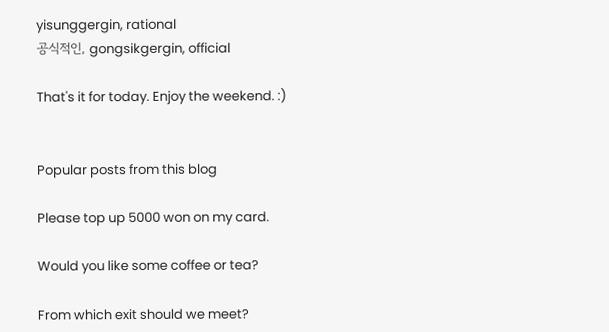yisunggergin, rational
공식적인, gongsikgergin, official

That's it for today. Enjoy the weekend. :)


Popular posts from this blog

Please top up 5000 won on my card.

Would you like some coffee or tea?

From which exit should we meet?